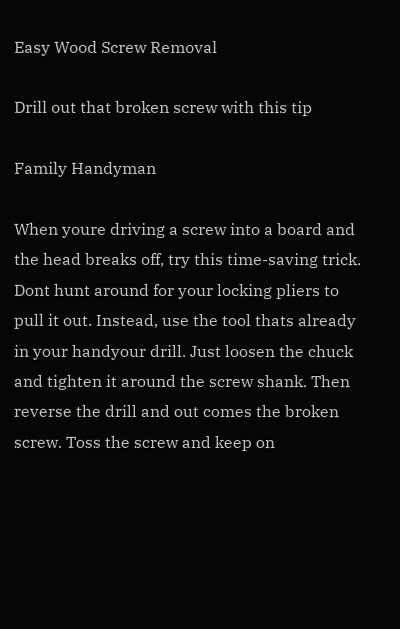Easy Wood Screw Removal

Drill out that broken screw with this tip

Family Handyman

When youre driving a screw into a board and the head breaks off, try this time-saving trick. Dont hunt around for your locking pliers to pull it out. Instead, use the tool thats already in your handyour drill. Just loosen the chuck and tighten it around the screw shank. Then reverse the drill and out comes the broken screw. Toss the screw and keep on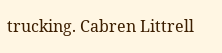trucking. Cabren Littrell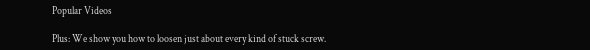Popular Videos

Plus: We show you how to loosen just about every kind of stuck screw.